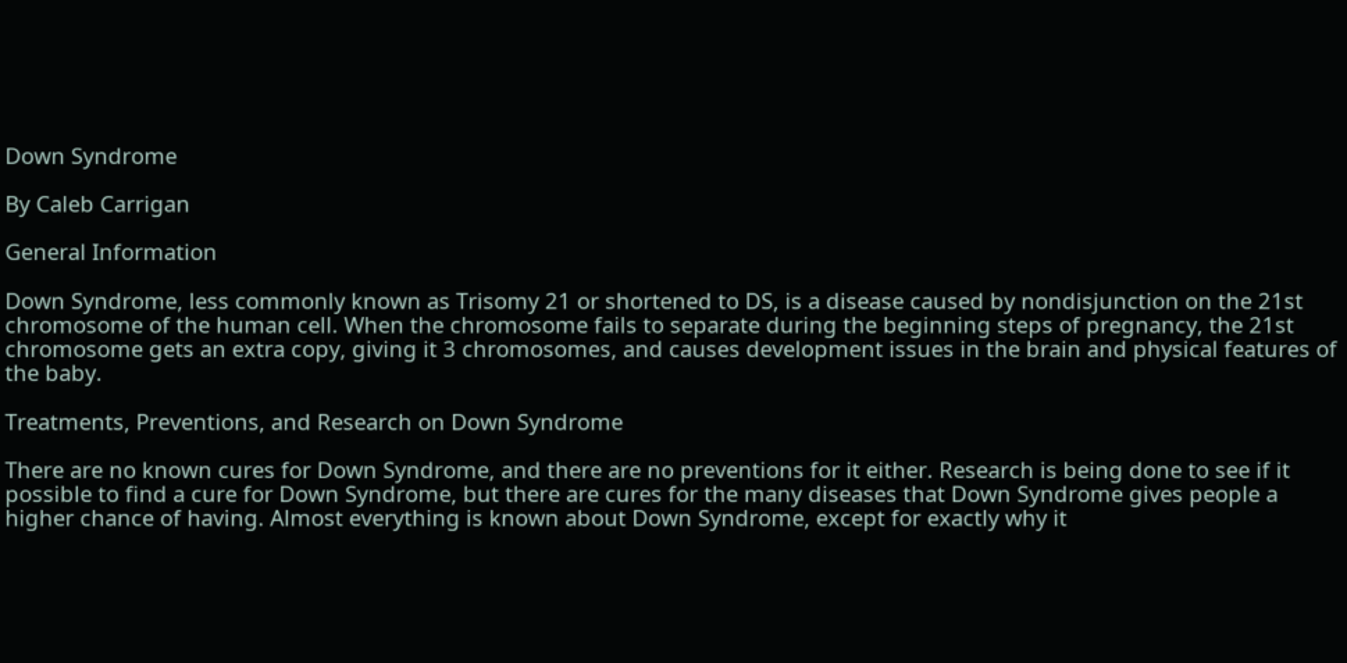Down Syndrome

By Caleb Carrigan

General Information

Down Syndrome, less commonly known as Trisomy 21 or shortened to DS, is a disease caused by nondisjunction on the 21st chromosome of the human cell. When the chromosome fails to separate during the beginning steps of pregnancy, the 21st chromosome gets an extra copy, giving it 3 chromosomes, and causes development issues in the brain and physical features of the baby.

Treatments, Preventions, and Research on Down Syndrome

There are no known cures for Down Syndrome, and there are no preventions for it either. Research is being done to see if it possible to find a cure for Down Syndrome, but there are cures for the many diseases that Down Syndrome gives people a higher chance of having. Almost everything is known about Down Syndrome, except for exactly why it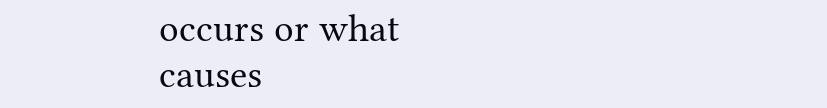occurs or what causes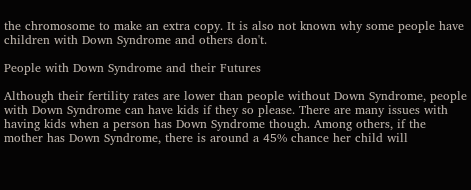the chromosome to make an extra copy. It is also not known why some people have children with Down Syndrome and others don't.

People with Down Syndrome and their Futures

Although their fertility rates are lower than people without Down Syndrome, people with Down Syndrome can have kids if they so please. There are many issues with having kids when a person has Down Syndrome though. Among others, if the mother has Down Syndrome, there is around a 45% chance her child will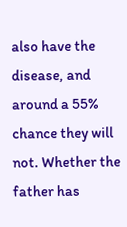also have the disease, and around a 55% chance they will not. Whether the father has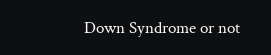Down Syndrome or not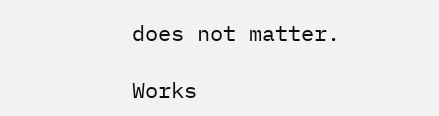does not matter.

Works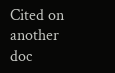Cited on another doc